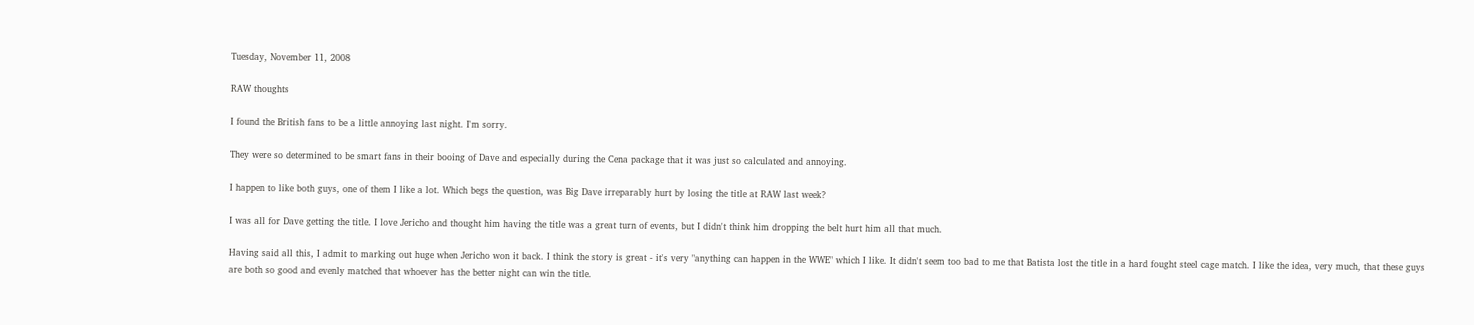Tuesday, November 11, 2008

RAW thoughts

I found the British fans to be a little annoying last night. I'm sorry.

They were so determined to be smart fans in their booing of Dave and especially during the Cena package that it was just so calculated and annoying.

I happen to like both guys, one of them I like a lot. Which begs the question, was Big Dave irreparably hurt by losing the title at RAW last week?

I was all for Dave getting the title. I love Jericho and thought him having the title was a great turn of events, but I didn't think him dropping the belt hurt him all that much.

Having said all this, I admit to marking out huge when Jericho won it back. I think the story is great - it's very "anything can happen in the WWE" which I like. It didn't seem too bad to me that Batista lost the title in a hard fought steel cage match. I like the idea, very much, that these guys are both so good and evenly matched that whoever has the better night can win the title.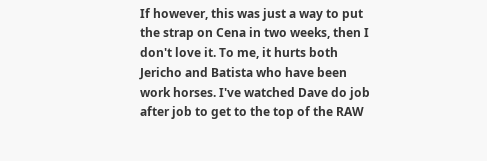If however, this was just a way to put the strap on Cena in two weeks, then I don't love it. To me, it hurts both Jericho and Batista who have been work horses. I've watched Dave do job after job to get to the top of the RAW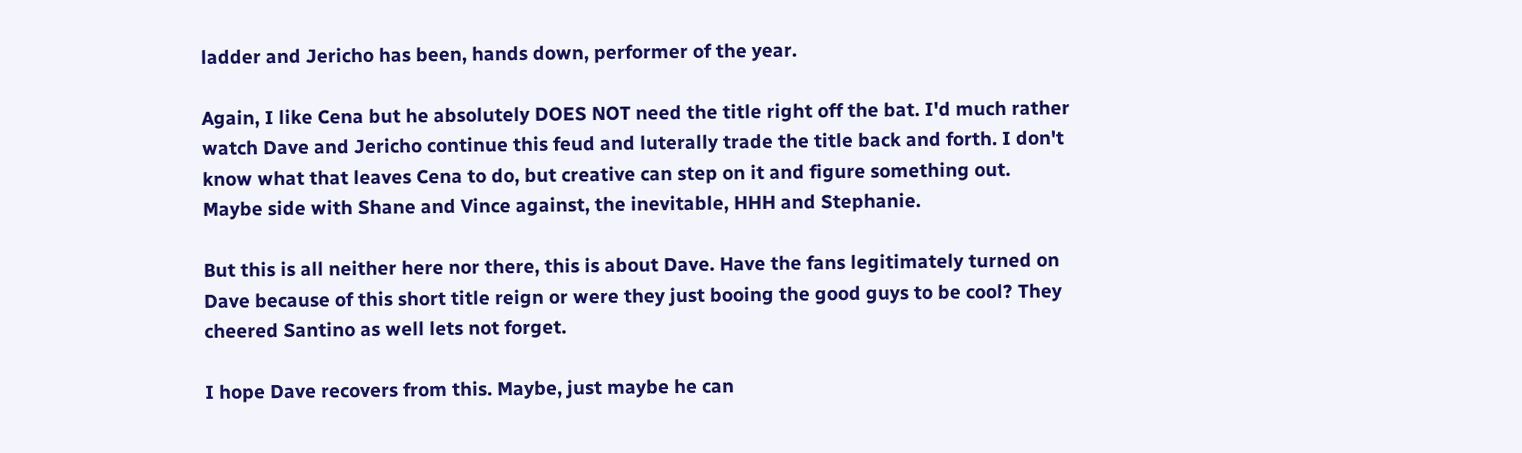ladder and Jericho has been, hands down, performer of the year.

Again, I like Cena but he absolutely DOES NOT need the title right off the bat. I'd much rather watch Dave and Jericho continue this feud and luterally trade the title back and forth. I don't know what that leaves Cena to do, but creative can step on it and figure something out. Maybe side with Shane and Vince against, the inevitable, HHH and Stephanie.

But this is all neither here nor there, this is about Dave. Have the fans legitimately turned on Dave because of this short title reign or were they just booing the good guys to be cool? They cheered Santino as well lets not forget.

I hope Dave recovers from this. Maybe, just maybe he can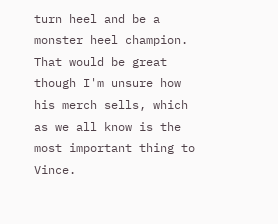turn heel and be a monster heel champion. That would be great though I'm unsure how his merch sells, which as we all know is the most important thing to Vince.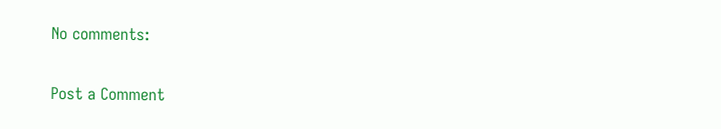No comments:

Post a Comment